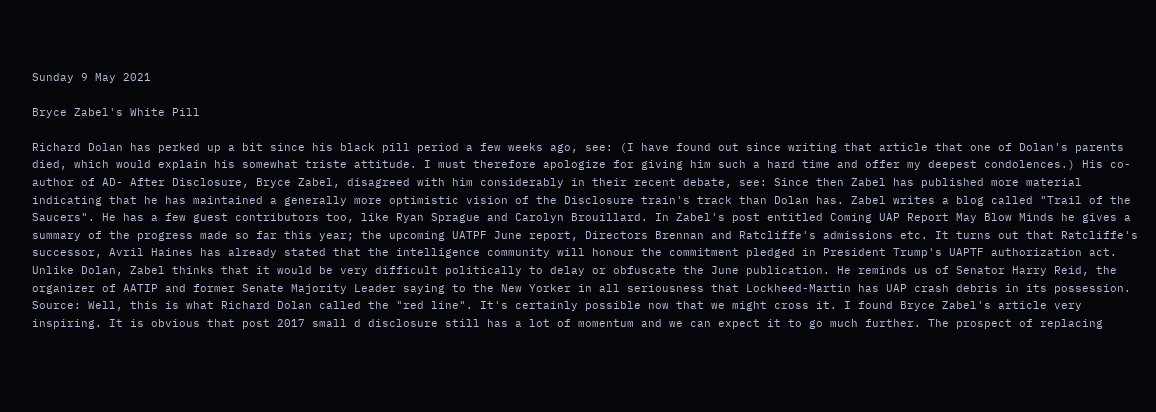Sunday 9 May 2021

Bryce Zabel's White Pill

Richard Dolan has perked up a bit since his black pill period a few weeks ago, see: (I have found out since writing that article that one of Dolan's parents died, which would explain his somewhat triste attitude. I must therefore apologize for giving him such a hard time and offer my deepest condolences.) His co-author of AD- After Disclosure, Bryce Zabel, disagreed with him considerably in their recent debate, see: Since then Zabel has published more material indicating that he has maintained a generally more optimistic vision of the Disclosure train's track than Dolan has. Zabel writes a blog called "Trail of the Saucers". He has a few guest contributors too, like Ryan Sprague and Carolyn Brouillard. In Zabel's post entitled Coming UAP Report May Blow Minds he gives a summary of the progress made so far this year; the upcoming UATPF June report, Directors Brennan and Ratcliffe's admissions etc. It turns out that Ratcliffe's successor, Avril Haines has already stated that the intelligence community will honour the commitment pledged in President Trump's UAPTF authorization act. Unlike Dolan, Zabel thinks that it would be very difficult politically to delay or obfuscate the June publication. He reminds us of Senator Harry Reid, the organizer of AATIP and former Senate Majority Leader saying to the New Yorker in all seriousness that Lockheed-Martin has UAP crash debris in its possession. Source: Well, this is what Richard Dolan called the "red line". It's certainly possible now that we might cross it. I found Bryce Zabel's article very inspiring. It is obvious that post 2017 small d disclosure still has a lot of momentum and we can expect it to go much further. The prospect of replacing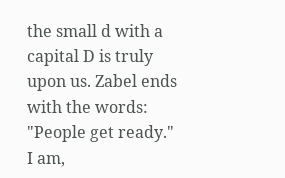the small d with a capital D is truly upon us. Zabel ends with the words: "People get ready." I am,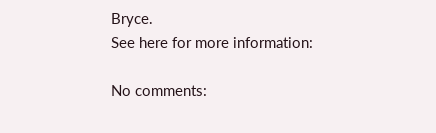Bryce.
See here for more information:

No comments: